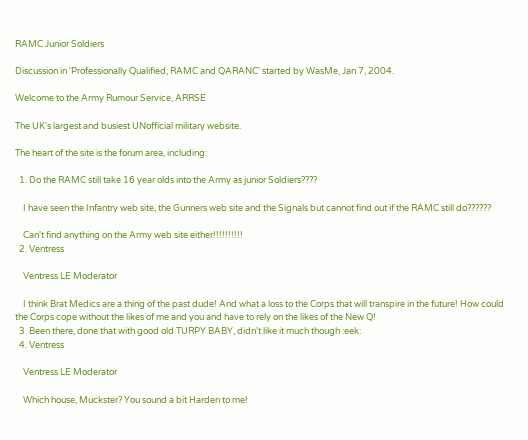RAMC Junior Soldiers

Discussion in 'Professionally Qualified, RAMC and QARANC' started by WasMe, Jan 7, 2004.

Welcome to the Army Rumour Service, ARRSE

The UK's largest and busiest UNofficial military website.

The heart of the site is the forum area, including:

  1. Do the RAMC still take 16 year olds into the Army as junior Soldiers????

    I have seen the Infantry web site, the Gunners web site and the Signals but cannot find out if the RAMC still do??????

    Can't find anything on the Army web site either!!!!!!!!!!
  2. Ventress

    Ventress LE Moderator

    I think Brat Medics are a thing of the past dude! And what a loss to the Corps that will transpire in the future! How could the Corps cope without the likes of me and you and have to rely on the likes of the New Q!
  3. Been there, done that with good old TURPY BABY, didn't like it much though :eek:
  4. Ventress

    Ventress LE Moderator

    Which house, Muckster? You sound a bit Harden to me!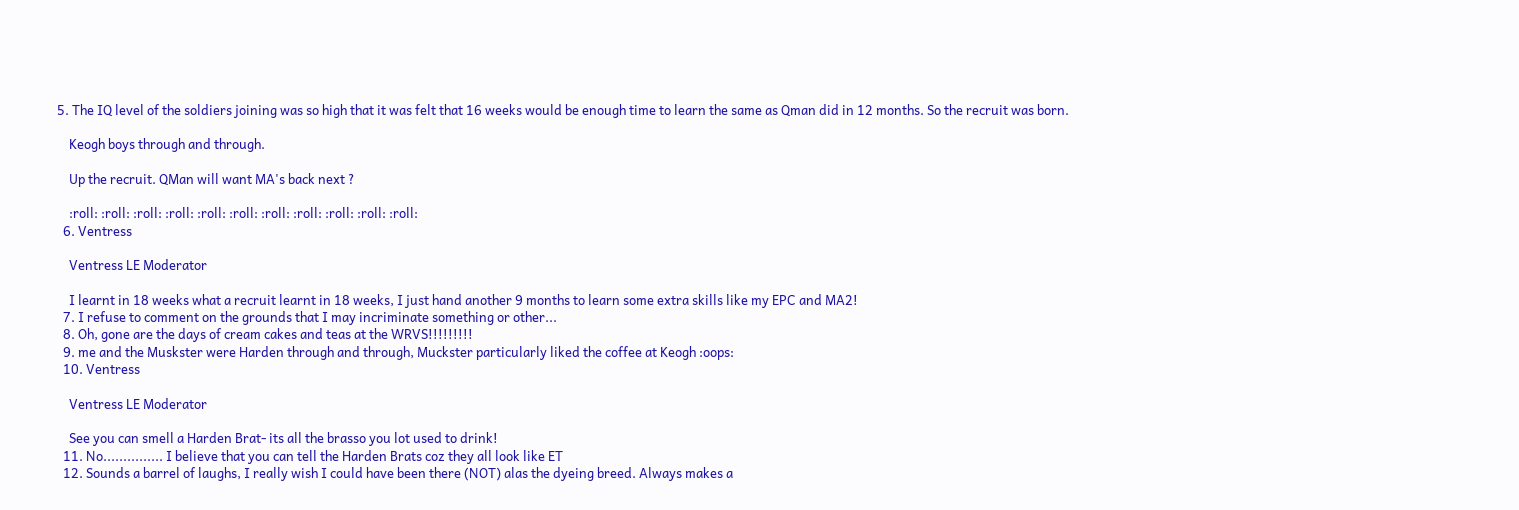5. The IQ level of the soldiers joining was so high that it was felt that 16 weeks would be enough time to learn the same as Qman did in 12 months. So the recruit was born.

    Keogh boys through and through.

    Up the recruit. QMan will want MA's back next ?

    :roll: :roll: :roll: :roll: :roll: :roll: :roll: :roll: :roll: :roll: :roll:
  6. Ventress

    Ventress LE Moderator

    I learnt in 18 weeks what a recruit learnt in 18 weeks, I just hand another 9 months to learn some extra skills like my EPC and MA2!
  7. I refuse to comment on the grounds that I may incriminate something or other...
  8. Oh, gone are the days of cream cakes and teas at the WRVS!!!!!!!!!
  9. me and the Muskster were Harden through and through, Muckster particularly liked the coffee at Keogh :oops:
  10. Ventress

    Ventress LE Moderator

    See you can smell a Harden Brat- its all the brasso you lot used to drink!
  11. No............... I believe that you can tell the Harden Brats coz they all look like ET
  12. Sounds a barrel of laughs, I really wish I could have been there (NOT) alas the dyeing breed. Always makes a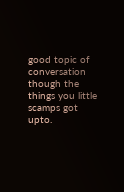good topic of conversation though the things you little scamps got upto.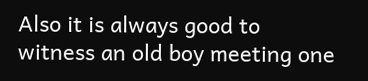Also it is always good to witness an old boy meeting one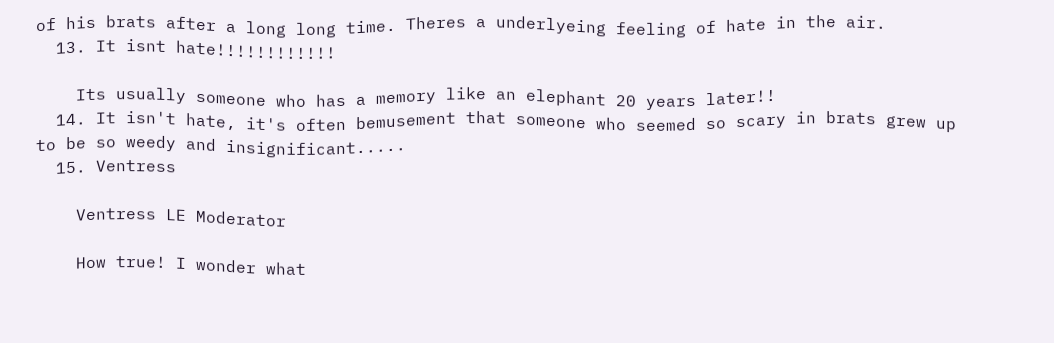of his brats after a long long time. Theres a underlyeing feeling of hate in the air.
  13. It isnt hate!!!!!!!!!!!!

    Its usually someone who has a memory like an elephant 20 years later!!
  14. It isn't hate, it's often bemusement that someone who seemed so scary in brats grew up to be so weedy and insignificant.....
  15. Ventress

    Ventress LE Moderator

    How true! I wonder what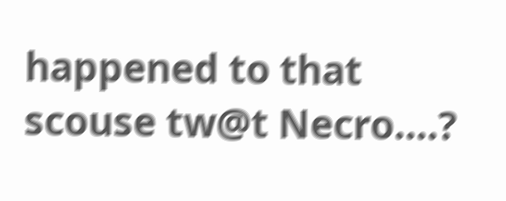happened to that scouse tw@t Necro....?